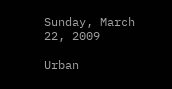Sunday, March 22, 2009

Urban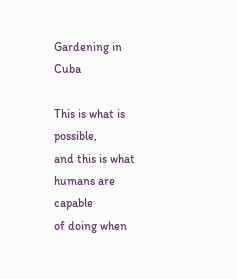Gardening in Cuba

This is what is possible,
and this is what humans are capable
of doing when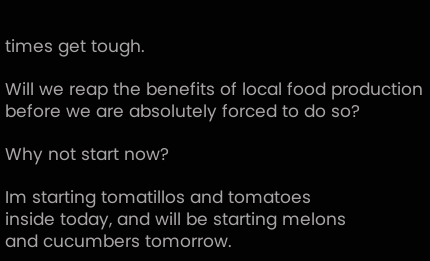times get tough.

Will we reap the benefits of local food production
before we are absolutely forced to do so?

Why not start now?

Im starting tomatillos and tomatoes
inside today, and will be starting melons
and cucumbers tomorrow.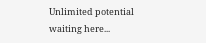Unlimited potential waiting here...